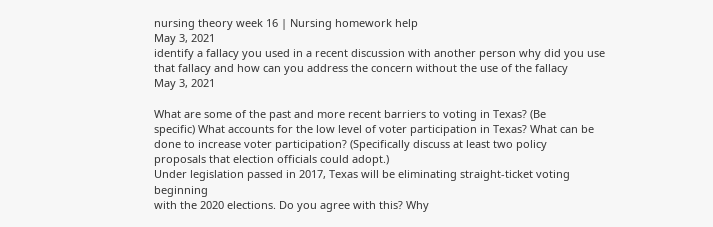nursing theory week 16 | Nursing homework help
May 3, 2021
identify a fallacy you used in a recent discussion with another person why did you use that fallacy and how can you address the concern without the use of the fallacy
May 3, 2021

What are some of the past and more recent barriers to voting in Texas? (Be
specific) What accounts for the low level of voter participation in Texas? What can be
done to increase voter participation? (Specifically discuss at least two policy
proposals that election officials could adopt.)
Under legislation passed in 2017, Texas will be eliminating straight-ticket voting beginning
with the 2020 elections. Do you agree with this? Why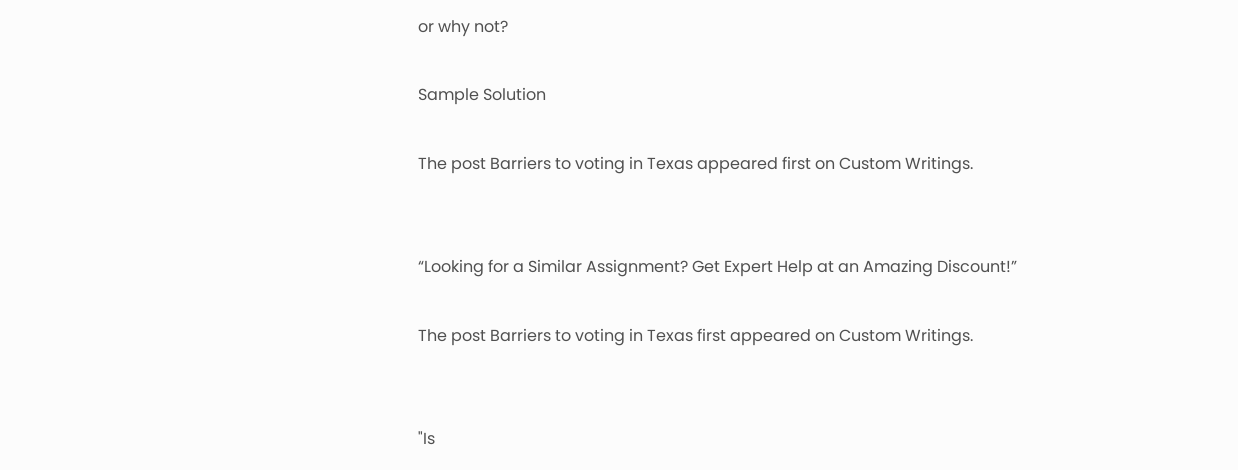or why not?

Sample Solution

The post Barriers to voting in Texas appeared first on Custom Writings.


“Looking for a Similar Assignment? Get Expert Help at an Amazing Discount!”

The post Barriers to voting in Texas first appeared on Custom Writings.


"Is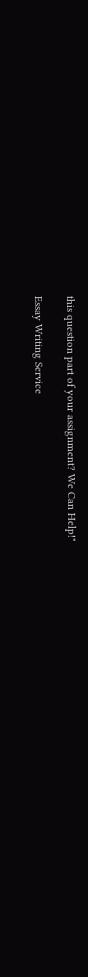this question part of your assignment? We Can Help!"

Essay Writing Service